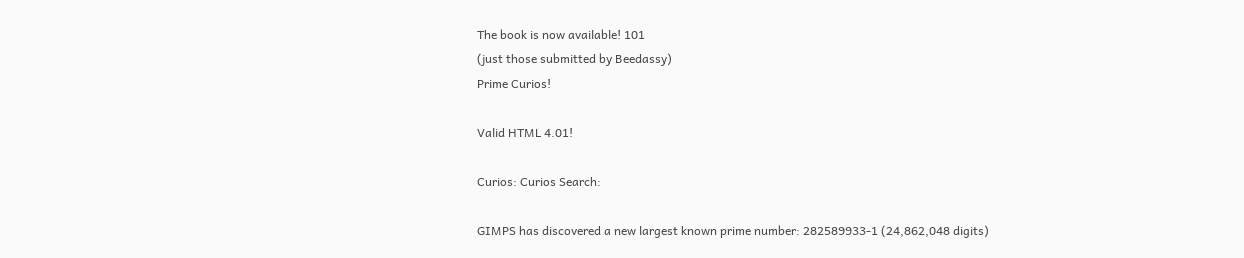The book is now available! 101
(just those submitted by Beedassy)
Prime Curios!

Valid HTML 4.01!

Curios: Curios Search:

GIMPS has discovered a new largest known prime number: 282589933-1 (24,862,048 digits)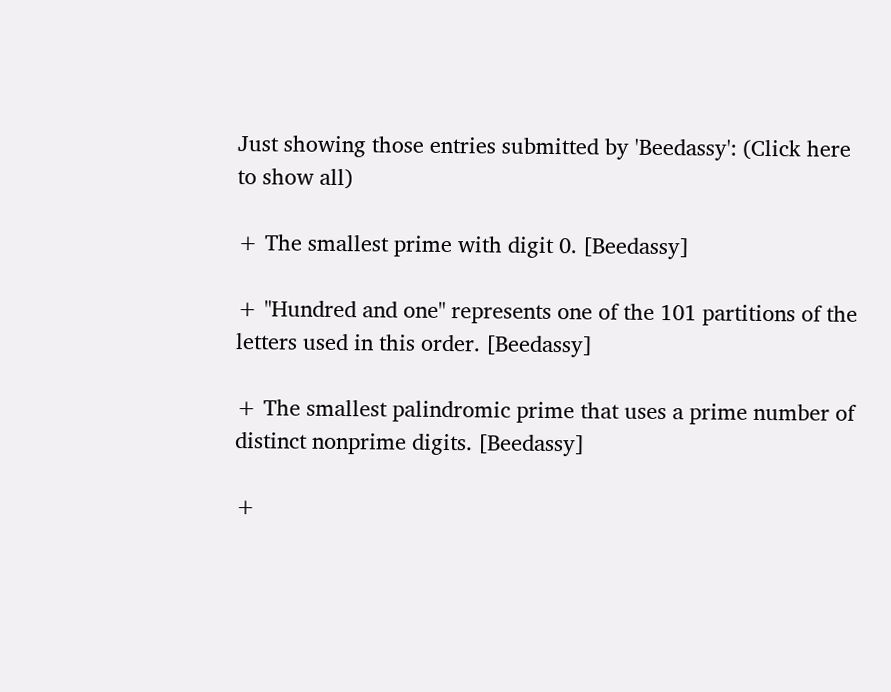Just showing those entries submitted by 'Beedassy': (Click here to show all)

+ The smallest prime with digit 0. [Beedassy]

+ "Hundred and one" represents one of the 101 partitions of the letters used in this order. [Beedassy]

+ The smallest palindromic prime that uses a prime number of distinct nonprime digits. [Beedassy]

+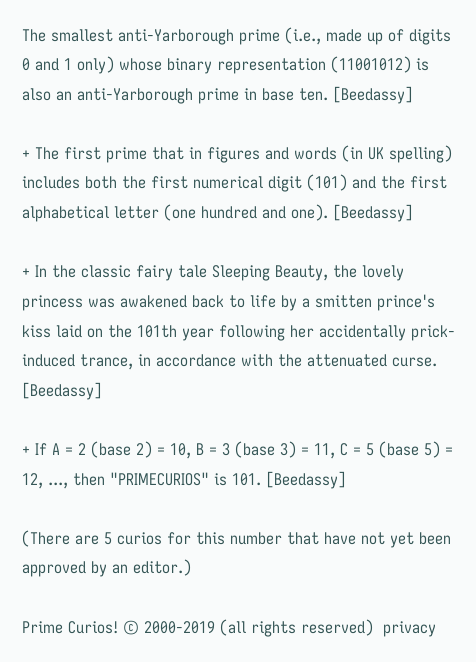The smallest anti-Yarborough prime (i.e., made up of digits 0 and 1 only) whose binary representation (11001012) is also an anti-Yarborough prime in base ten. [Beedassy]

+ The first prime that in figures and words (in UK spelling) includes both the first numerical digit (101) and the first alphabetical letter (one hundred and one). [Beedassy]

+ In the classic fairy tale Sleeping Beauty, the lovely princess was awakened back to life by a smitten prince's kiss laid on the 101th year following her accidentally prick-induced trance, in accordance with the attenuated curse. [Beedassy]

+ If A = 2 (base 2) = 10, B = 3 (base 3) = 11, C = 5 (base 5) = 12, ..., then "PRIMECURIOS" is 101. [Beedassy]

(There are 5 curios for this number that have not yet been approved by an editor.)

Prime Curios! © 2000-2019 (all rights reserved)  privacy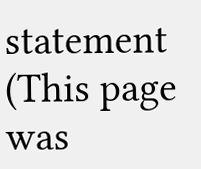statement   (This page was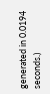generated in 0.0194 seconds.)